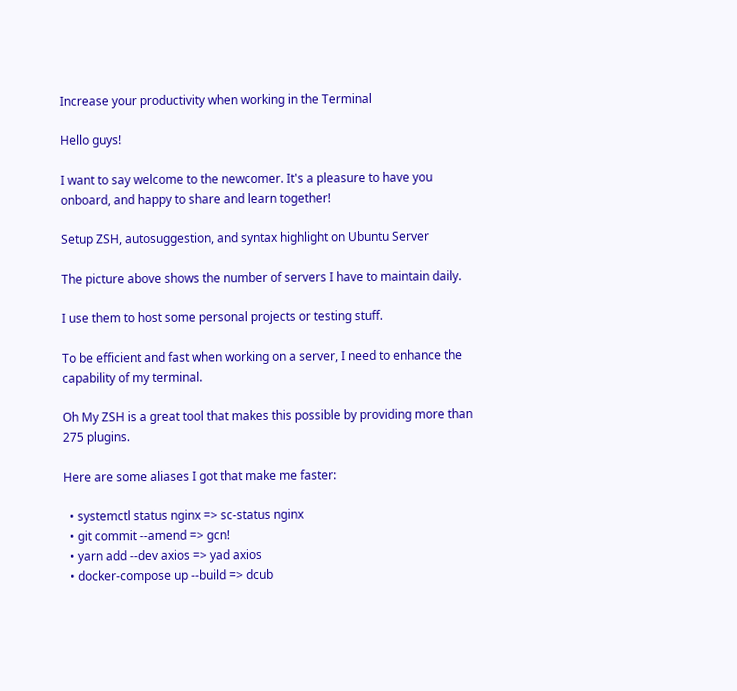Increase your productivity when working in the Terminal

Hello guys!

I want to say welcome to the newcomer. It's a pleasure to have you onboard, and happy to share and learn together!

Setup ZSH, autosuggestion, and syntax highlight on Ubuntu Server

The picture above shows the number of servers I have to maintain daily.

I use them to host some personal projects or testing stuff.

To be efficient and fast when working on a server, I need to enhance the capability of my terminal.

Oh My ZSH is a great tool that makes this possible by providing more than 275 plugins.

Here are some aliases I got that make me faster:

  • systemctl status nginx => sc-status nginx
  • git commit --amend => gcn!
  • yarn add --dev axios => yad axios
  • docker-compose up --build => dcub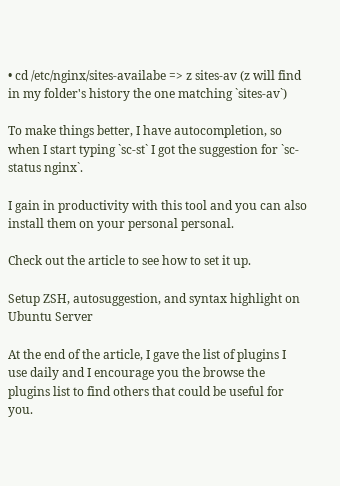• cd /etc/nginx/sites-availabe => z sites-av (z will find in my folder's history the one matching `sites-av`)

To make things better, I have autocompletion, so when I start typing `sc-st` I got the suggestion for `sc-status nginx`.

I gain in productivity with this tool and you can also install them on your personal personal.

Check out the article to see how to set it up.

Setup ZSH, autosuggestion, and syntax highlight on Ubuntu Server

At the end of the article, I gave the list of plugins I use daily and I encourage you the browse the plugins list to find others that could be useful for you.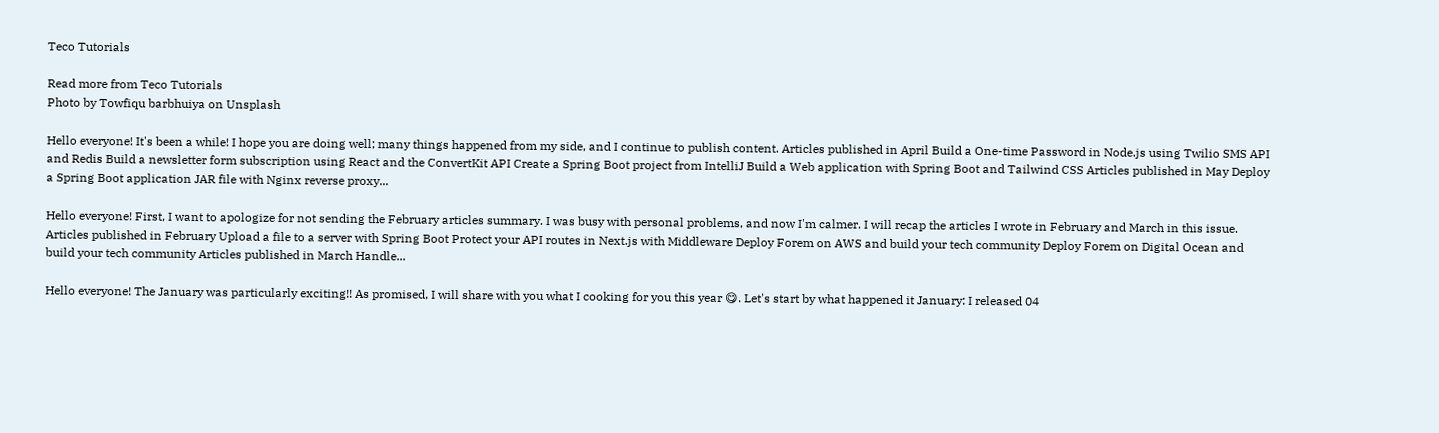Teco Tutorials

Read more from Teco Tutorials
Photo by Towfiqu barbhuiya on Unsplash

Hello everyone! It's been a while! I hope you are doing well; many things happened from my side, and I continue to publish content. Articles published in April Build a One-time Password in Node.js using Twilio SMS API and Redis Build a newsletter form subscription using React and the ConvertKit API Create a Spring Boot project from IntelliJ Build a Web application with Spring Boot and Tailwind CSS Articles published in May Deploy a Spring Boot application JAR file with Nginx reverse proxy...

Hello everyone! First, I want to apologize for not sending the February articles summary. I was busy with personal problems, and now I'm calmer. I will recap the articles I wrote in February and March in this issue. Articles published in February Upload a file to a server with Spring Boot Protect your API routes in Next.js with Middleware Deploy Forem on AWS and build your tech community Deploy Forem on Digital Ocean and build your tech community Articles published in March Handle...

Hello everyone! The January was particularly exciting!! As promised, I will share with you what I cooking for you this year 😋. Let's start by what happened it January: I released 04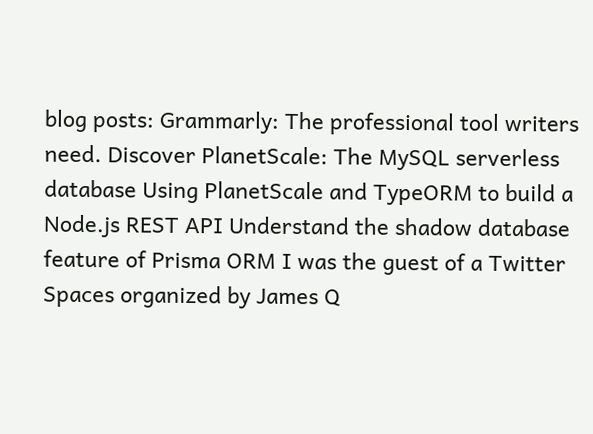blog posts: Grammarly: The professional tool writers need. Discover PlanetScale: The MySQL serverless database Using PlanetScale and TypeORM to build a Node.js REST API Understand the shadow database feature of Prisma ORM I was the guest of a Twitter Spaces organized by James Q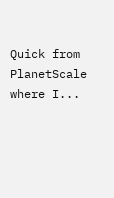Quick from PlanetScale where I...